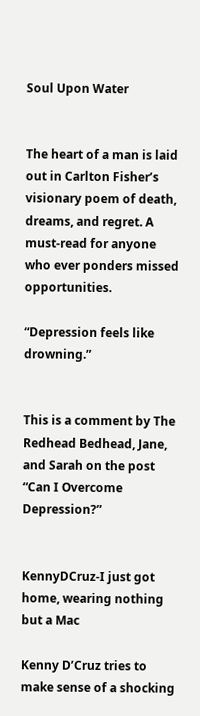Soul Upon Water


The heart of a man is laid out in Carlton Fisher’s visionary poem of death, dreams, and regret. A must-read for anyone who ever ponders missed opportunities.

“Depression feels like drowning.”


This is a comment by The Redhead Bedhead, Jane, and Sarah on the post “Can I Overcome Depression?”


KennyDCruz-I just got home, wearing nothing but a Mac

Kenny D’Cruz tries to make sense of a shocking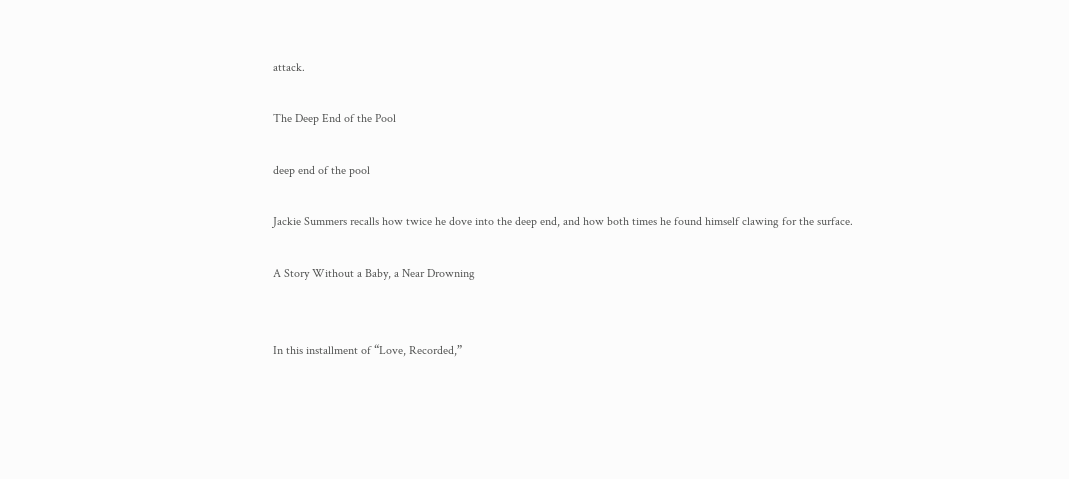attack.

The Deep End of the Pool

deep end of the pool

Jackie Summers recalls how twice he dove into the deep end, and how both times he found himself clawing for the surface.

A Story Without a Baby, a Near Drowning


In this installment of “Love, Recorded,”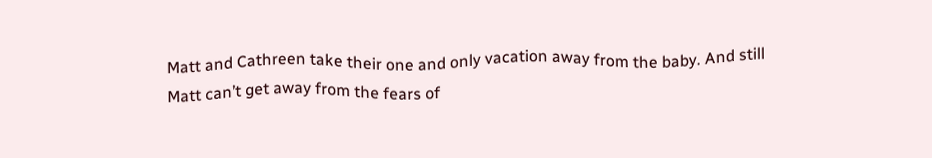Matt and Cathreen take their one and only vacation away from the baby. And still Matt can’t get away from the fears of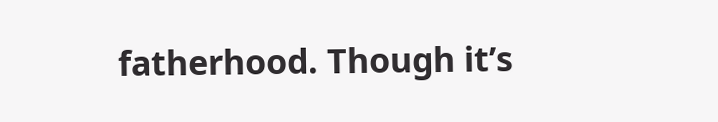fatherhood. Though it’s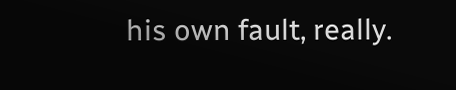his own fault, really.